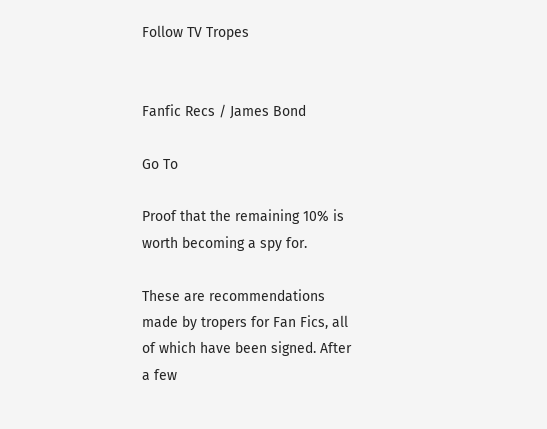Follow TV Tropes


Fanfic Recs / James Bond

Go To

Proof that the remaining 10% is worth becoming a spy for.

These are recommendations made by tropers for Fan Fics, all of which have been signed. After a few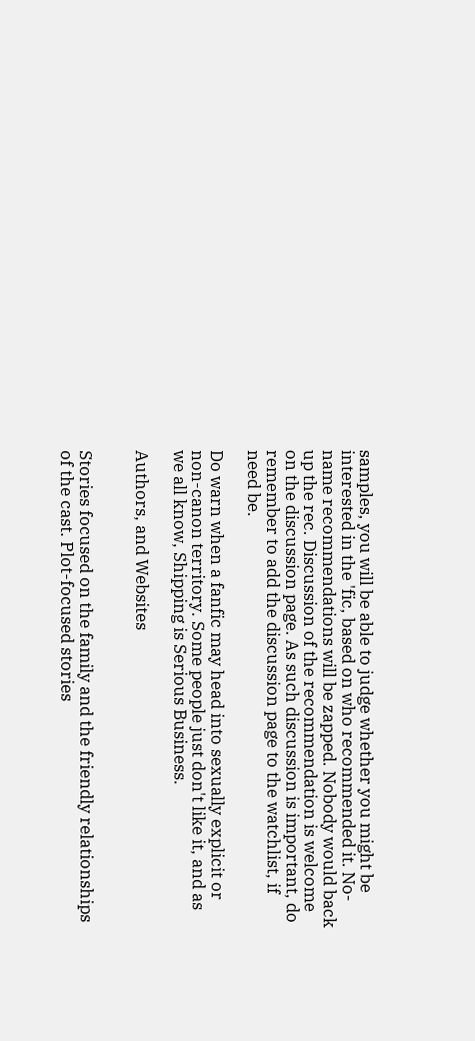samples, you will be able to judge whether you might be interested in the 'fic, based on who recommended it. No-name recommendations will be zapped. Nobody would back up the rec. Discussion of the recommendation is welcome on the discussion page. As such discussion is important, do remember to add the discussion page to the watchlist, if need be.

Do warn when a fanfic may head into sexually explicit or non-canon territory. Some people just don't like it, and as we all know, Shipping is Serious Business.

Authors, and Websites


Stories focused on the family and the friendly relationships of the cast. Plot-focused stories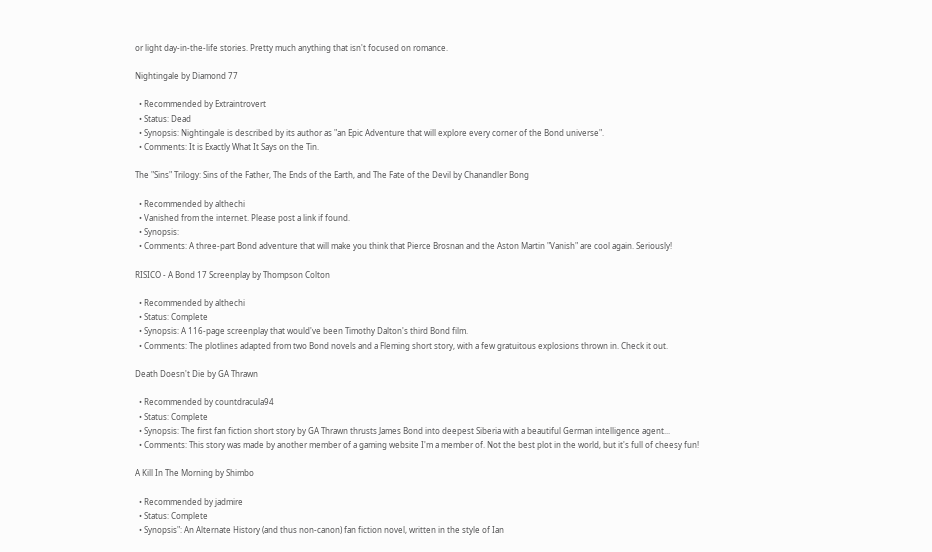or light day-in-the-life stories. Pretty much anything that isn't focused on romance.

Nightingale by Diamond 77

  • Recommended by Extraintrovert
  • Status: Dead
  • Synopsis: Nightingale is described by its author as "an Epic Adventure that will explore every corner of the Bond universe".
  • Comments: It is Exactly What It Says on the Tin.

The "Sins" Trilogy: Sins of the Father, The Ends of the Earth, and The Fate of the Devil by Chanandler Bong

  • Recommended by althechi
  • Vanished from the internet. Please post a link if found.
  • Synopsis:
  • Comments: A three-part Bond adventure that will make you think that Pierce Brosnan and the Aston Martin "Vanish" are cool again. Seriously!

RISICO - A Bond 17 Screenplay by Thompson Colton

  • Recommended by althechi
  • Status: Complete
  • Synopsis: A 116-page screenplay that would've been Timothy Dalton's third Bond film.
  • Comments: The plotlines adapted from two Bond novels and a Fleming short story, with a few gratuitous explosions thrown in. Check it out.

Death Doesn't Die by GA Thrawn

  • Recommended by countdracula94
  • Status: Complete
  • Synopsis: The first fan fiction short story by GA Thrawn thrusts James Bond into deepest Siberia with a beautiful German intelligence agent...
  • Comments: This story was made by another member of a gaming website I'm a member of. Not the best plot in the world, but it's full of cheesy fun!

A Kill In The Morning by Shimbo

  • Recommended by jadmire
  • Status: Complete
  • Synopsis": An Alternate History (and thus non-canon) fan fiction novel, written in the style of Ian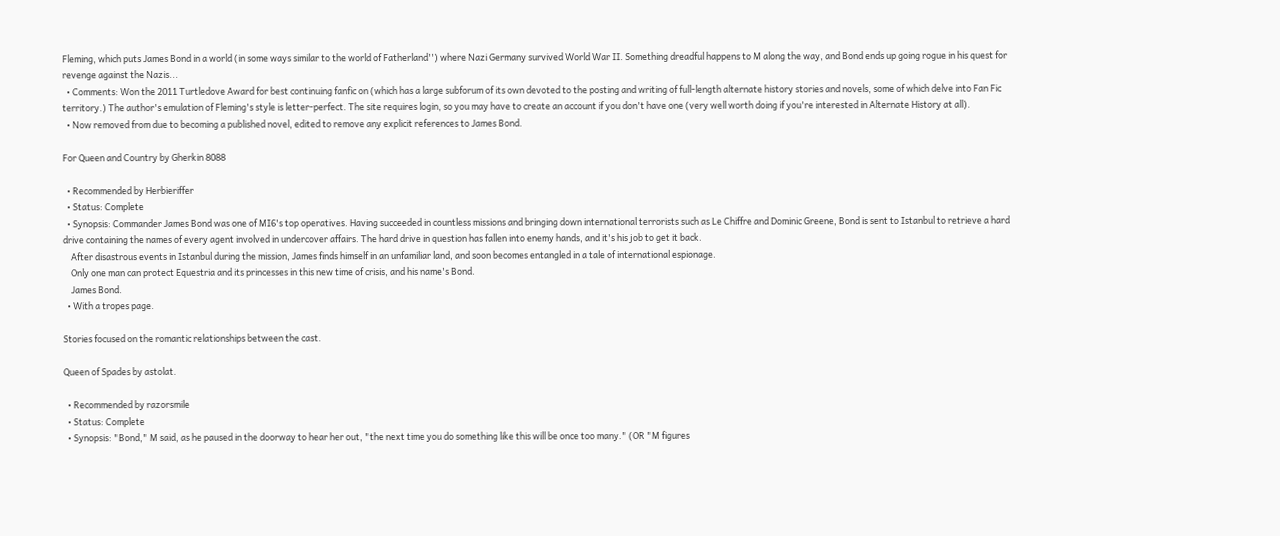Fleming, which puts James Bond in a world (in some ways similar to the world of Fatherland'') where Nazi Germany survived World War II. Something dreadful happens to M along the way, and Bond ends up going rogue in his quest for revenge against the Nazis...
  • Comments: Won the 2011 Turtledove Award for best continuing fanfic on (which has a large subforum of its own devoted to the posting and writing of full-length alternate history stories and novels, some of which delve into Fan Fic territory.) The author's emulation of Fleming's style is letter-perfect. The site requires login, so you may have to create an account if you don't have one (very well worth doing if you're interested in Alternate History at all).
  • Now removed from due to becoming a published novel, edited to remove any explicit references to James Bond.

For Queen and Country by Gherkin 8088

  • Recommended by Herbieriffer
  • Status: Complete
  • Synopsis: Commander James Bond was one of MI6's top operatives. Having succeeded in countless missions and bringing down international terrorists such as Le Chiffre and Dominic Greene, Bond is sent to Istanbul to retrieve a hard drive containing the names of every agent involved in undercover affairs. The hard drive in question has fallen into enemy hands, and it's his job to get it back.
    After disastrous events in Istanbul during the mission, James finds himself in an unfamiliar land, and soon becomes entangled in a tale of international espionage.
    Only one man can protect Equestria and its princesses in this new time of crisis, and his name's Bond.
    James Bond.
  • With a tropes page.

Stories focused on the romantic relationships between the cast.

Queen of Spades by astolat.

  • Recommended by razorsmile
  • Status: Complete
  • Synopsis: "Bond," M said, as he paused in the doorway to hear her out, "the next time you do something like this will be once too many." (OR "M figures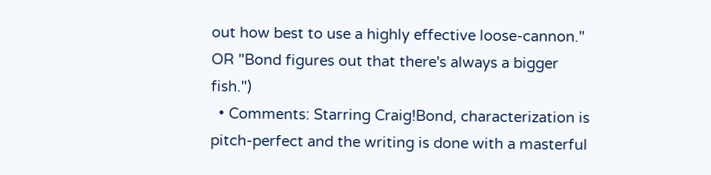out how best to use a highly effective loose-cannon." OR "Bond figures out that there's always a bigger fish.")
  • Comments: Starring Craig!Bond, characterization is pitch-perfect and the writing is done with a masterful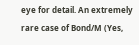eye for detail. An extremely rare case of Bond/M (Yes,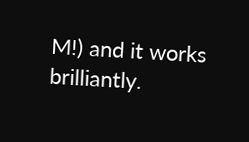M!) and it works brilliantly.